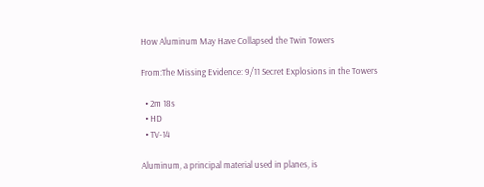How Aluminum May Have Collapsed the Twin Towers

From:The Missing Evidence: 9/11 Secret Explosions in the Towers

  • 2m 18s
  • HD
  • TV-14

Aluminum, a principal material used in planes, is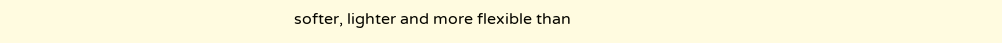softer, lighter and more flexible than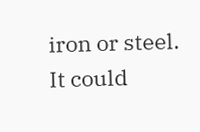iron or steel. It could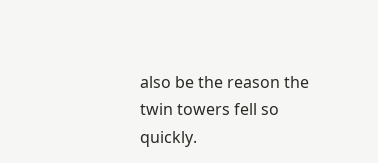also be the reason the twin towers fell so quickly.